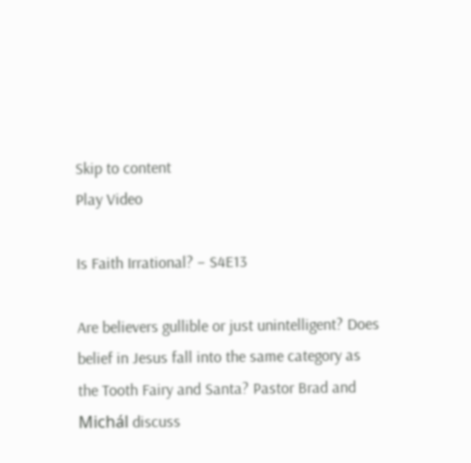Skip to content
Play Video

Is Faith Irrational? – S4E13

Are believers gullible or just unintelligent? Does belief in Jesus fall into the same category as the Tooth Fairy and Santa? Pastor Brad and Michál discuss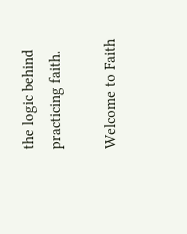the logic behind practicing faith.

Welcome to Faith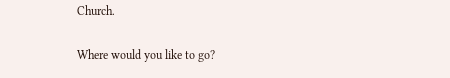Church.

Where would you like to go?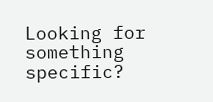Looking for something specific?